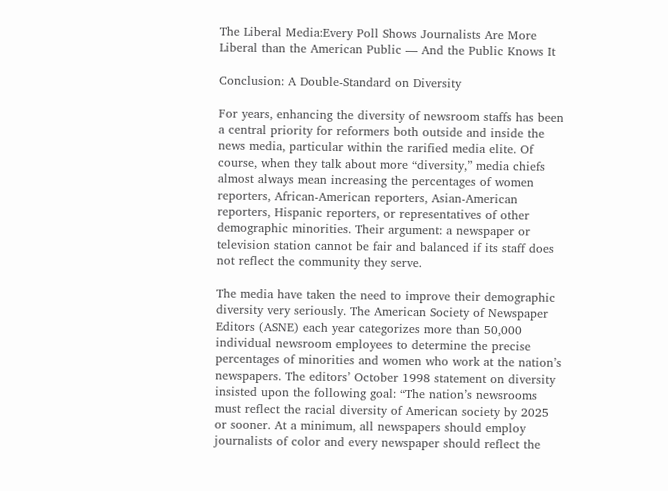The Liberal Media:Every Poll Shows Journalists Are More Liberal than the American Public — And the Public Knows It

Conclusion: A Double-Standard on Diversity

For years, enhancing the diversity of newsroom staffs has been a central priority for reformers both outside and inside the news media, particular within the rarified media elite. Of course, when they talk about more “diversity,” media chiefs almost always mean increasing the percentages of women reporters, African-American reporters, Asian-American reporters, Hispanic reporters, or representatives of other demographic minorities. Their argument: a newspaper or television station cannot be fair and balanced if its staff does not reflect the community they serve.

The media have taken the need to improve their demographic diversity very seriously. The American Society of Newspaper Editors (ASNE) each year categorizes more than 50,000 individual newsroom employees to determine the precise percentages of minorities and women who work at the nation’s newspapers. The editors’ October 1998 statement on diversity insisted upon the following goal: “The nation’s newsrooms must reflect the racial diversity of American society by 2025 or sooner. At a minimum, all newspapers should employ journalists of color and every newspaper should reflect the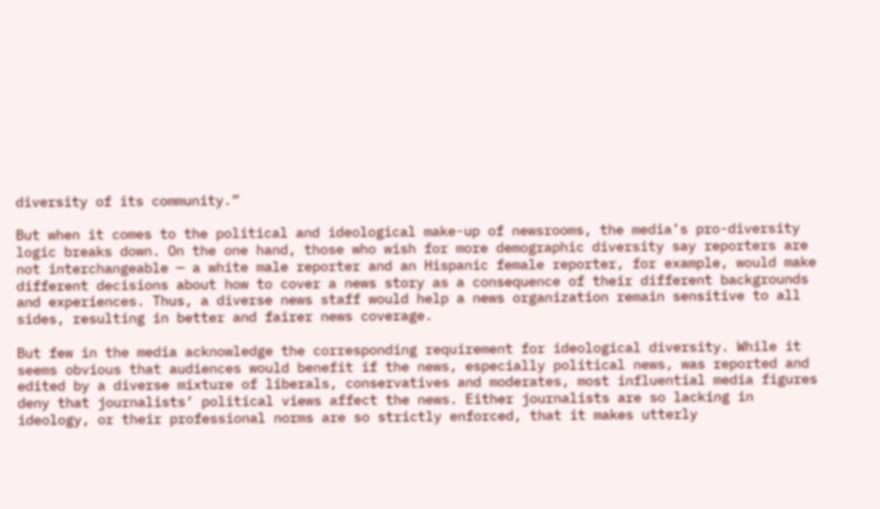diversity of its community.”

But when it comes to the political and ideological make-up of newsrooms, the media’s pro-diversity logic breaks down. On the one hand, those who wish for more demographic diversity say reporters are not interchangeable — a white male reporter and an Hispanic female reporter, for example, would make different decisions about how to cover a news story as a consequence of their different backgrounds and experiences. Thus, a diverse news staff would help a news organization remain sensitive to all sides, resulting in better and fairer news coverage.

But few in the media acknowledge the corresponding requirement for ideological diversity. While it seems obvious that audiences would benefit if the news, especially political news, was reported and edited by a diverse mixture of liberals, conservatives and moderates, most influential media figures deny that journalists’ political views affect the news. Either journalists are so lacking in ideology, or their professional norms are so strictly enforced, that it makes utterly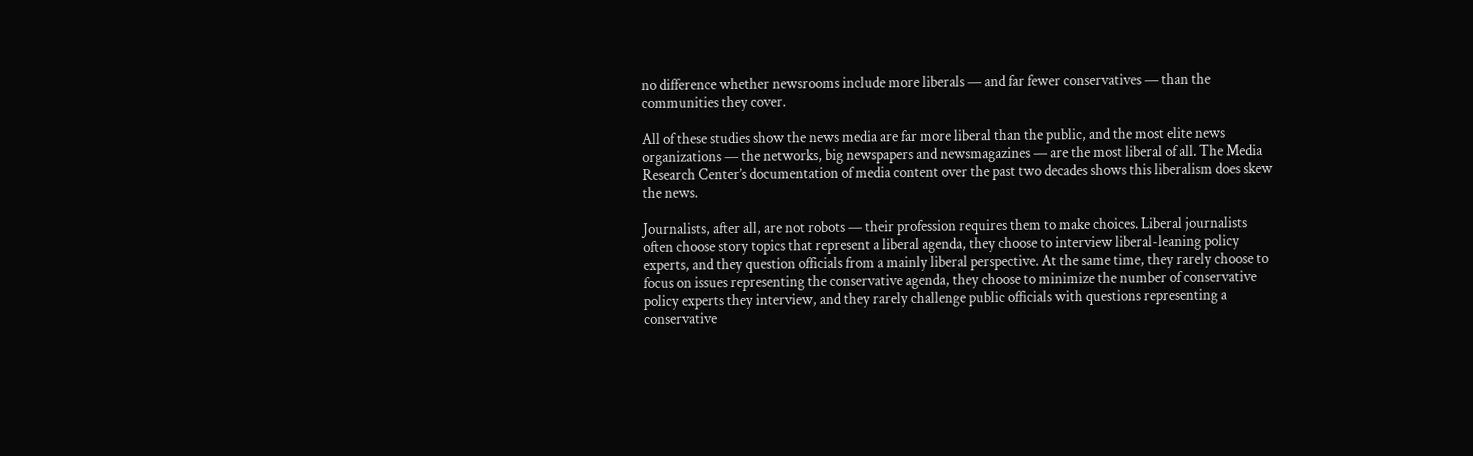no difference whether newsrooms include more liberals — and far fewer conservatives — than the communities they cover.

All of these studies show the news media are far more liberal than the public, and the most elite news organizations — the networks, big newspapers and newsmagazines — are the most liberal of all. The Media Research Center’s documentation of media content over the past two decades shows this liberalism does skew the news.

Journalists, after all, are not robots — their profession requires them to make choices. Liberal journalists often choose story topics that represent a liberal agenda, they choose to interview liberal-leaning policy experts, and they question officials from a mainly liberal perspective. At the same time, they rarely choose to focus on issues representing the conservative agenda, they choose to minimize the number of conservative policy experts they interview, and they rarely challenge public officials with questions representing a conservative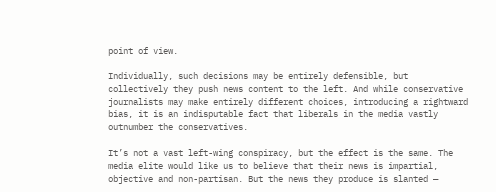point of view.

Individually, such decisions may be entirely defensible, but collectively they push news content to the left. And while conservative journalists may make entirely different choices, introducing a rightward bias, it is an indisputable fact that liberals in the media vastly outnumber the conservatives.

It’s not a vast left-wing conspiracy, but the effect is the same. The media elite would like us to believe that their news is impartial, objective and non-partisan. But the news they produce is slanted —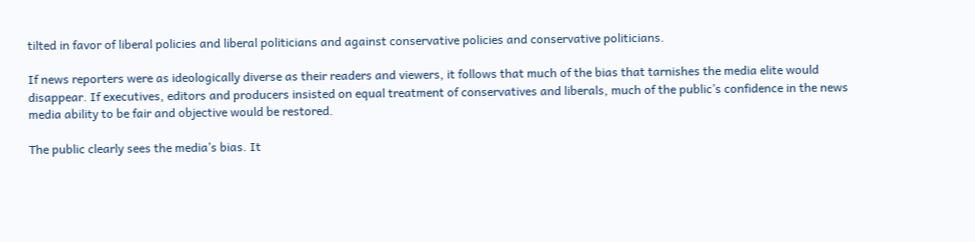tilted in favor of liberal policies and liberal politicians and against conservative policies and conservative politicians.

If news reporters were as ideologically diverse as their readers and viewers, it follows that much of the bias that tarnishes the media elite would disappear. If executives, editors and producers insisted on equal treatment of conservatives and liberals, much of the public’s confidence in the news media ability to be fair and objective would be restored.

The public clearly sees the media’s bias. It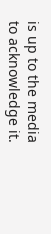is up to the media to acknowledge it.